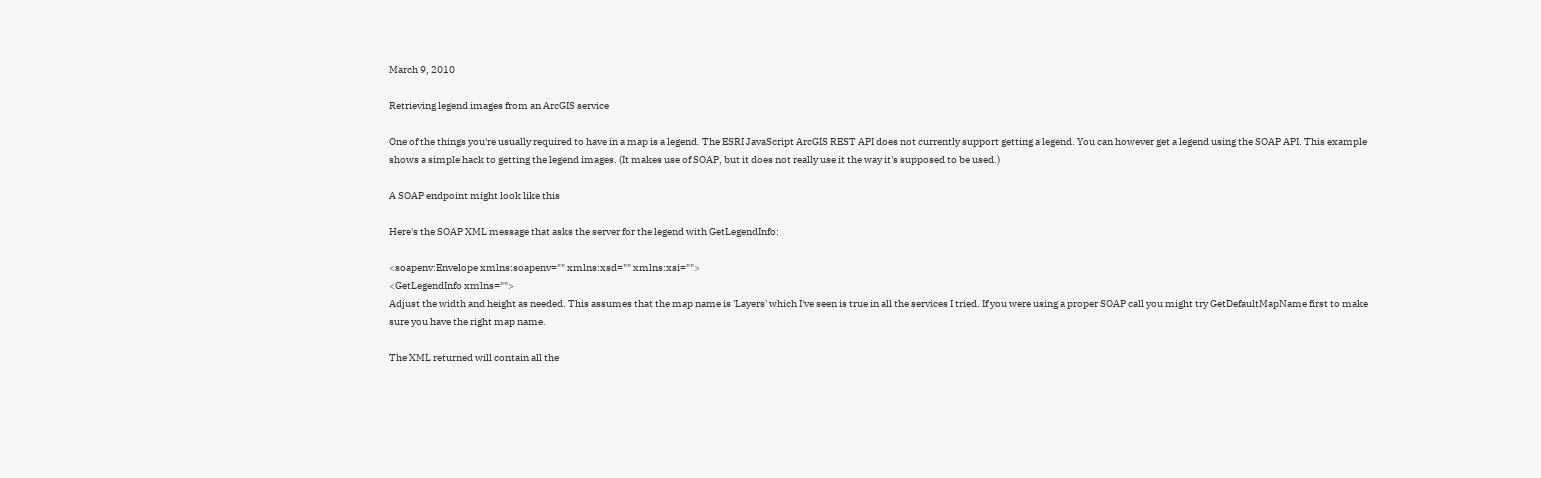March 9, 2010

Retrieving legend images from an ArcGIS service

One of the things you're usually required to have in a map is a legend. The ESRI JavaScript ArcGIS REST API does not currently support getting a legend. You can however get a legend using the SOAP API. This example shows a simple hack to getting the legend images. (It makes use of SOAP, but it does not really use it the way it's supposed to be used.)

A SOAP endpoint might look like this

Here's the SOAP XML message that asks the server for the legend with GetLegendInfo:

<soapenv:Envelope xmlns:soapenv="" xmlns:xsd="" xmlns:xsi="">
<GetLegendInfo xmlns="">
Adjust the width and height as needed. This assumes that the map name is 'Layers' which I've seen is true in all the services I tried. If you were using a proper SOAP call you might try GetDefaultMapName first to make sure you have the right map name.

The XML returned will contain all the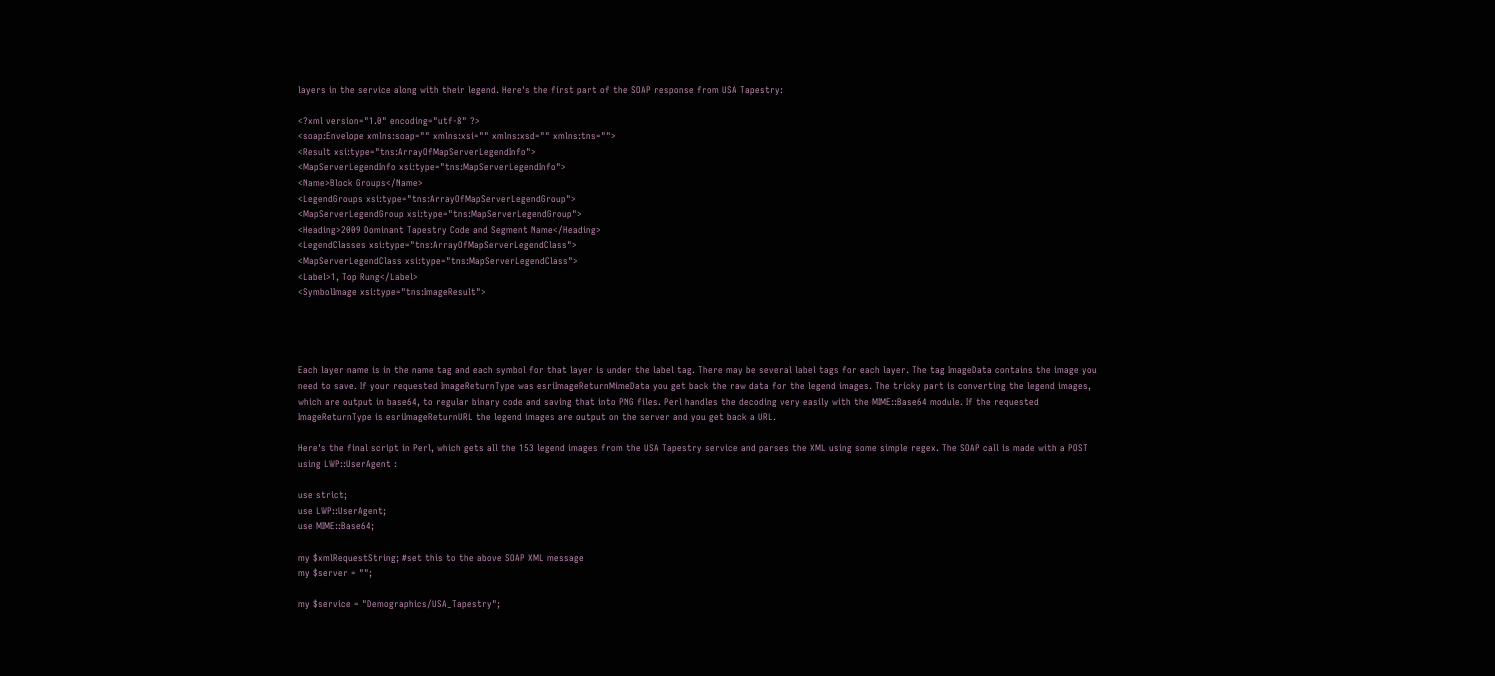layers in the service along with their legend. Here's the first part of the SOAP response from USA Tapestry:

<?xml version="1.0" encoding="utf-8" ?>
<soap:Envelope xmlns:soap="" xmlns:xsi="" xmlns:xsd="" xmlns:tns="">
<Result xsi:type="tns:ArrayOfMapServerLegendInfo">
<MapServerLegendInfo xsi:type="tns:MapServerLegendInfo">
<Name>Block Groups</Name>
<LegendGroups xsi:type="tns:ArrayOfMapServerLegendGroup">
<MapServerLegendGroup xsi:type="tns:MapServerLegendGroup">
<Heading>2009 Dominant Tapestry Code and Segment Name</Heading>
<LegendClasses xsi:type="tns:ArrayOfMapServerLegendClass">
<MapServerLegendClass xsi:type="tns:MapServerLegendClass">
<Label>1, Top Rung</Label>
<SymbolImage xsi:type="tns:ImageResult">




Each layer name is in the name tag and each symbol for that layer is under the label tag. There may be several label tags for each layer. The tag ImageData contains the image you need to save. If your requested ImageReturnType was esriImageReturnMimeData you get back the raw data for the legend images. The tricky part is converting the legend images, which are output in base64, to regular binary code and saving that into PNG files. Perl handles the decoding very easily with the MIME::Base64 module. If the requested ImageReturnType is esriImageReturnURL the legend images are output on the server and you get back a URL.

Here's the final script in Perl, which gets all the 153 legend images from the USA Tapestry service and parses the XML using some simple regex. The SOAP call is made with a POST using LWP::UserAgent :

use strict;
use LWP::UserAgent;
use MIME::Base64;

my $xmlRequestString; #set this to the above SOAP XML message
my $server = "";

my $service = "Demographics/USA_Tapestry";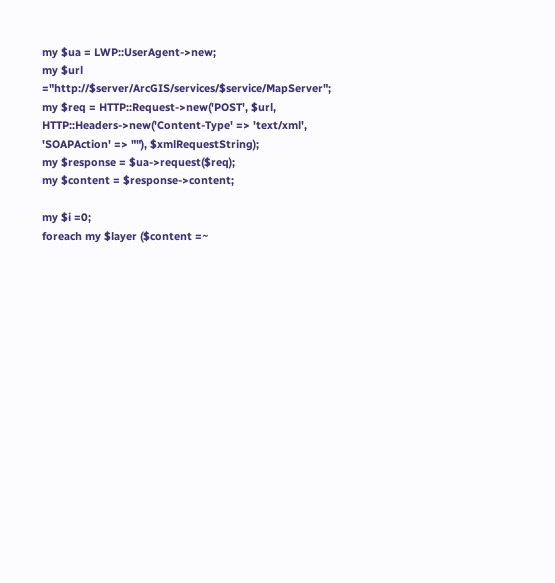my $ua = LWP::UserAgent->new;
my $url ="http://$server/ArcGIS/services/$service/MapServer";
my $req = HTTP::Request->new('POST', $url, HTTP::Headers->new('Content-Type' => 'text/xml', 'SOAPAction' => ""), $xmlRequestString);
my $response = $ua->request($req);
my $content = $response->content;

my $i =0;
foreach my $layer ($content =~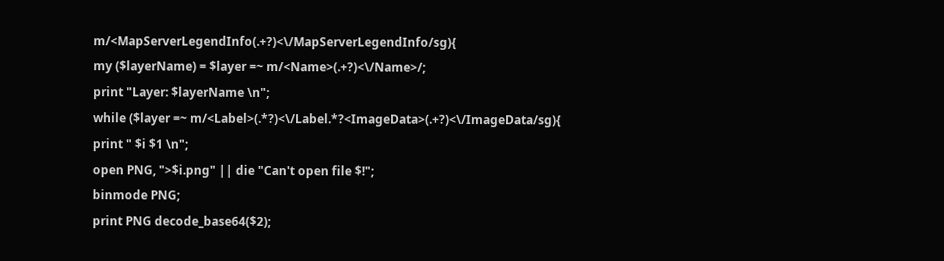m/<MapServerLegendInfo(.+?)<\/MapServerLegendInfo/sg){
my ($layerName) = $layer =~ m/<Name>(.+?)<\/Name>/;
print "Layer: $layerName \n";
while ($layer =~ m/<Label>(.*?)<\/Label.*?<ImageData>(.+?)<\/ImageData/sg){
print " $i $1 \n";
open PNG, ">$i.png" || die "Can't open file $!";
binmode PNG;
print PNG decode_base64($2);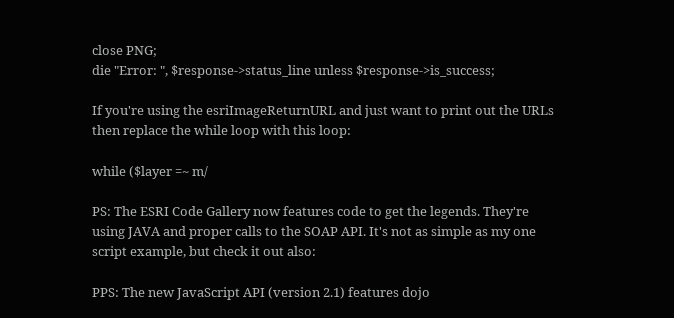close PNG;
die "Error: ", $response->status_line unless $response->is_success;

If you're using the esriImageReturnURL and just want to print out the URLs then replace the while loop with this loop:

while ($layer =~ m/

PS: The ESRI Code Gallery now features code to get the legends. They're using JAVA and proper calls to the SOAP API. It's not as simple as my one script example, but check it out also:

PPS: The new JavaScript API (version 2.1) features dojo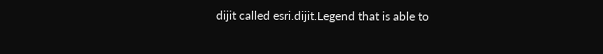dijit called esri.dijit.Legend that is able to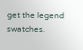get the legend swatches.